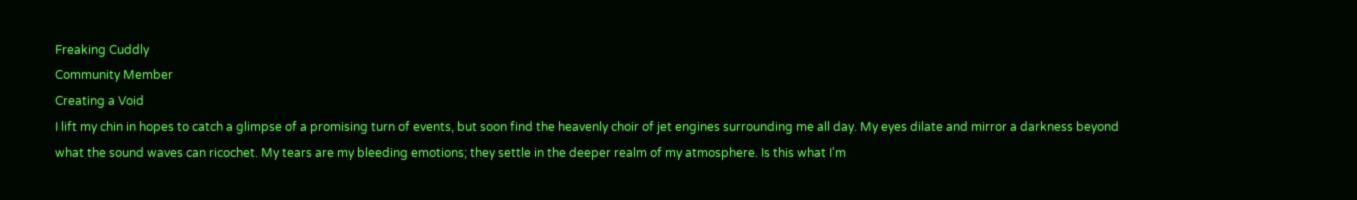Freaking Cuddly
Community Member
Creating a Void
I lift my chin in hopes to catch a glimpse of a promising turn of events, but soon find the heavenly choir of jet engines surrounding me all day. My eyes dilate and mirror a darkness beyond what the sound waves can ricochet. My tears are my bleeding emotions; they settle in the deeper realm of my atmosphere. Is this what I'm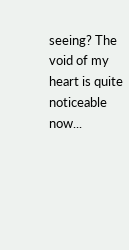seeing? The void of my heart is quite noticeable now...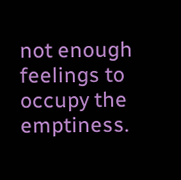not enough feelings to occupy the emptiness.